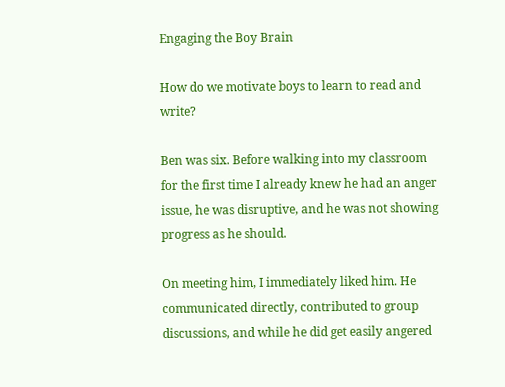Engaging the Boy Brain

How do we motivate boys to learn to read and write?

Ben was six. Before walking into my classroom for the first time I already knew he had an anger issue, he was disruptive, and he was not showing progress as he should.

On meeting him, I immediately liked him. He communicated directly, contributed to group discussions, and while he did get easily angered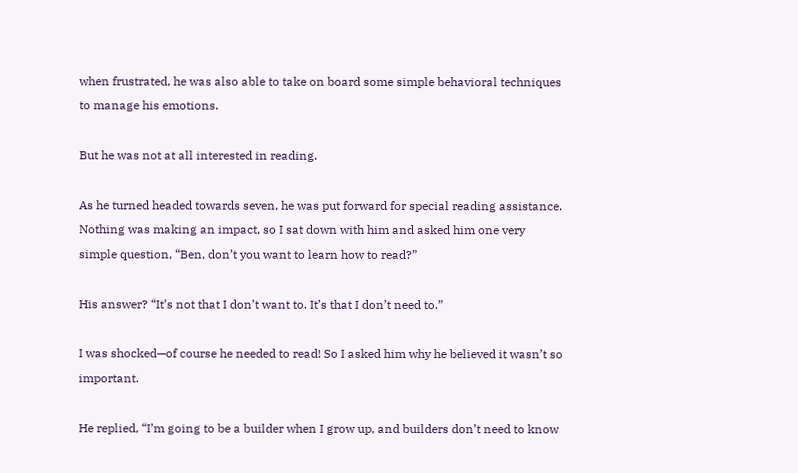when frustrated, he was also able to take on board some simple behavioral techniques to manage his emotions.

But he was not at all interested in reading.

As he turned headed towards seven, he was put forward for special reading assistance. Nothing was making an impact, so I sat down with him and asked him one very simple question, “Ben, don’t you want to learn how to read?”

His answer? “It’s not that I don’t want to. It’s that I don’t need to.”

I was shocked—of course he needed to read! So I asked him why he believed it wasn’t so important.

He replied, “I’m going to be a builder when I grow up, and builders don’t need to know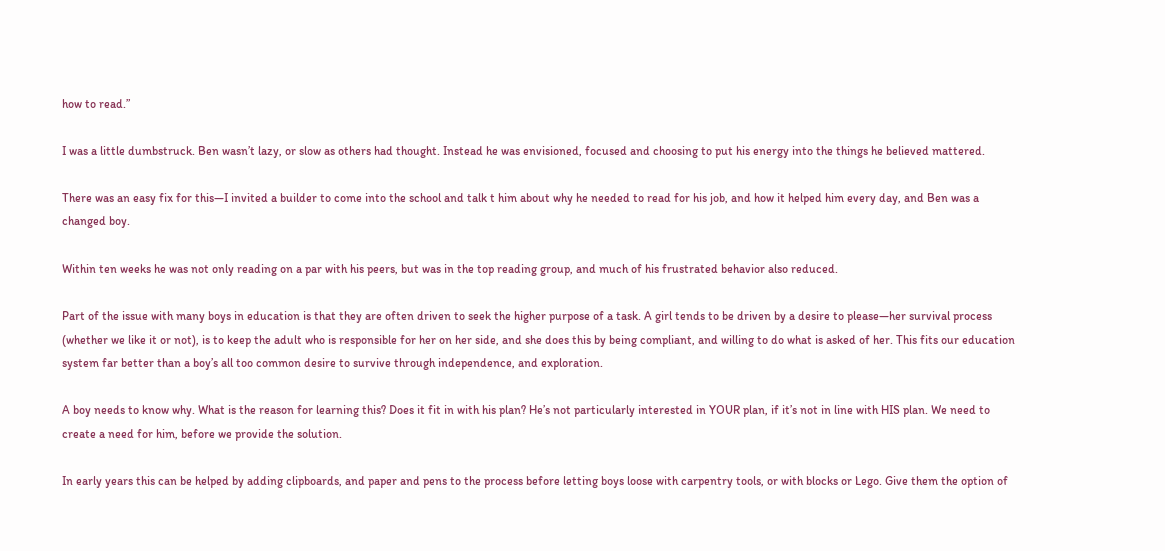how to read.”

I was a little dumbstruck. Ben wasn’t lazy, or slow as others had thought. Instead he was envisioned, focused and choosing to put his energy into the things he believed mattered.

There was an easy fix for this—I invited a builder to come into the school and talk t him about why he needed to read for his job, and how it helped him every day, and Ben was a changed boy.

Within ten weeks he was not only reading on a par with his peers, but was in the top reading group, and much of his frustrated behavior also reduced.

Part of the issue with many boys in education is that they are often driven to seek the higher purpose of a task. A girl tends to be driven by a desire to please—her survival process (whether we like it or not), is to keep the adult who is responsible for her on her side, and she does this by being compliant, and willing to do what is asked of her. This fits our education system far better than a boy’s all too common desire to survive through independence, and exploration.

A boy needs to know why. What is the reason for learning this? Does it fit in with his plan? He’s not particularly interested in YOUR plan, if it’s not in line with HIS plan. We need to create a need for him, before we provide the solution.

In early years this can be helped by adding clipboards, and paper and pens to the process before letting boys loose with carpentry tools, or with blocks or Lego. Give them the option of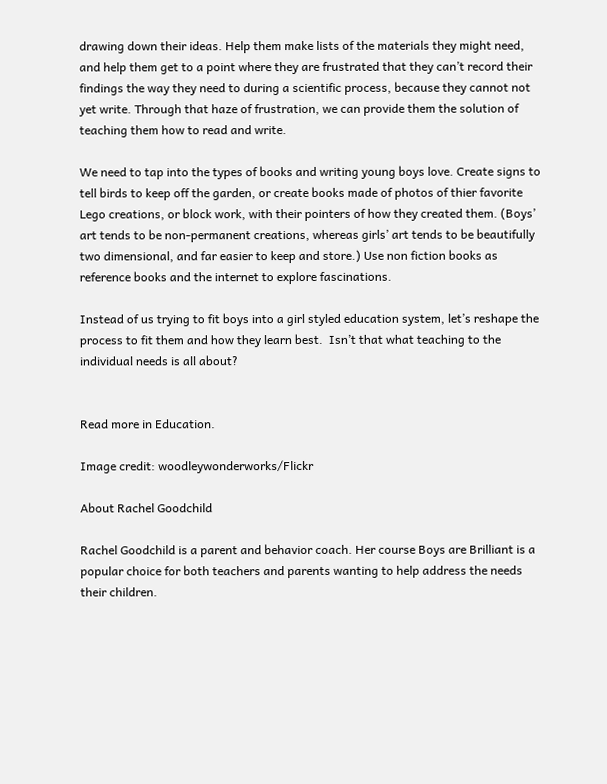drawing down their ideas. Help them make lists of the materials they might need, and help them get to a point where they are frustrated that they can’t record their findings the way they need to during a scientific process, because they cannot not yet write. Through that haze of frustration, we can provide them the solution of teaching them how to read and write.

We need to tap into the types of books and writing young boys love. Create signs to tell birds to keep off the garden, or create books made of photos of thier favorite Lego creations, or block work, with their pointers of how they created them. (Boys’ art tends to be non-permanent creations, whereas girls’ art tends to be beautifully two dimensional, and far easier to keep and store.) Use non fiction books as reference books and the internet to explore fascinations.

Instead of us trying to fit boys into a girl styled education system, let’s reshape the process to fit them and how they learn best.  Isn’t that what teaching to the individual needs is all about?


Read more in Education.

Image credit: woodleywonderworks/Flickr

About Rachel Goodchild

Rachel Goodchild is a parent and behavior coach. Her course Boys are Brilliant is a popular choice for both teachers and parents wanting to help address the needs their children.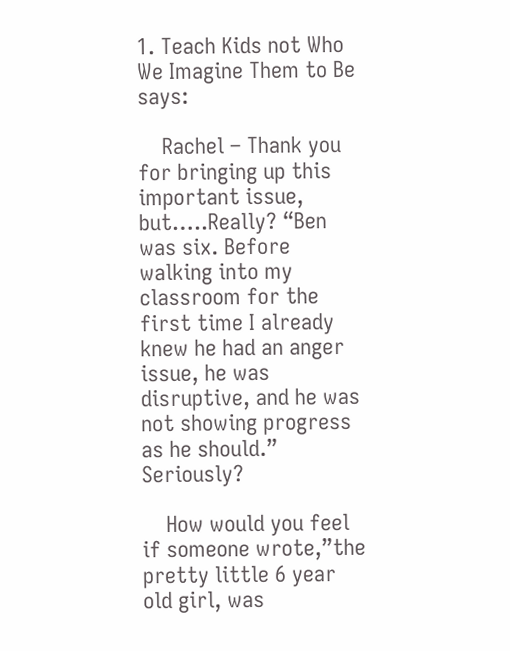1. Teach Kids not Who We Imagine Them to Be says:

    Rachel – Thank you for bringing up this important issue, but…..Really? “Ben was six. Before walking into my classroom for the first time I already knew he had an anger issue, he was disruptive, and he was not showing progress as he should.” Seriously?

    How would you feel if someone wrote,”the pretty little 6 year old girl, was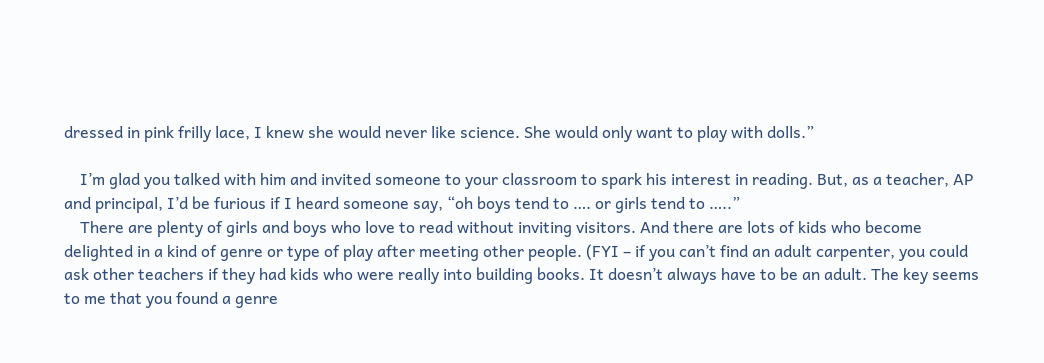dressed in pink frilly lace, I knew she would never like science. She would only want to play with dolls.”

    I’m glad you talked with him and invited someone to your classroom to spark his interest in reading. But, as a teacher, AP and principal, I’d be furious if I heard someone say, “oh boys tend to …. or girls tend to …..”
    There are plenty of girls and boys who love to read without inviting visitors. And there are lots of kids who become delighted in a kind of genre or type of play after meeting other people. (FYI – if you can’t find an adult carpenter, you could ask other teachers if they had kids who were really into building books. It doesn’t always have to be an adult. The key seems to me that you found a genre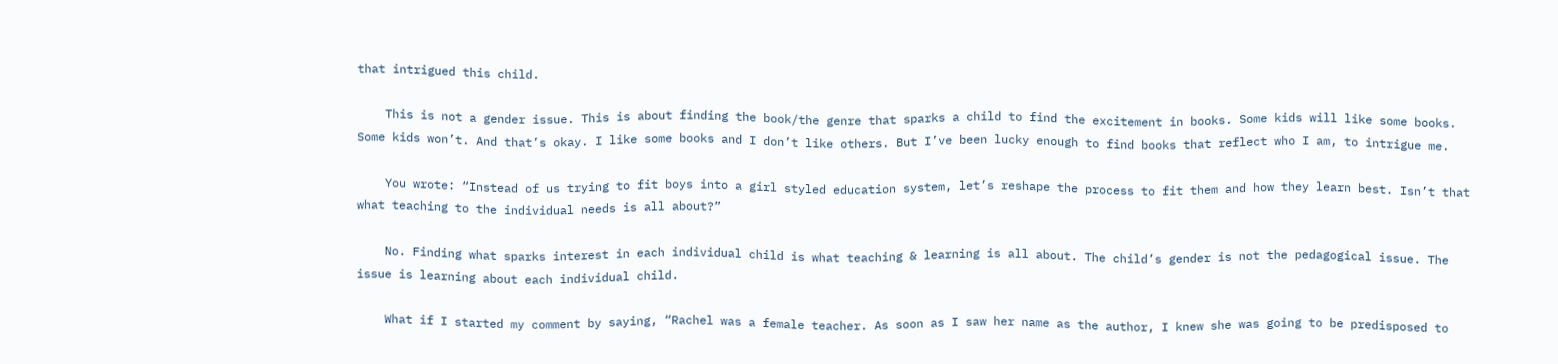that intrigued this child.

    This is not a gender issue. This is about finding the book/the genre that sparks a child to find the excitement in books. Some kids will like some books. Some kids won’t. And that’s okay. I like some books and I don’t like others. But I’ve been lucky enough to find books that reflect who I am, to intrigue me.

    You wrote: “Instead of us trying to fit boys into a girl styled education system, let’s reshape the process to fit them and how they learn best. Isn’t that what teaching to the individual needs is all about?”

    No. Finding what sparks interest in each individual child is what teaching & learning is all about. The child’s gender is not the pedagogical issue. The issue is learning about each individual child.

    What if I started my comment by saying, “Rachel was a female teacher. As soon as I saw her name as the author, I knew she was going to be predisposed to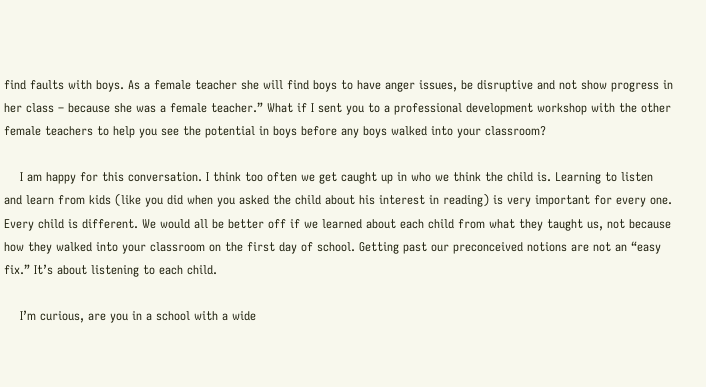find faults with boys. As a female teacher she will find boys to have anger issues, be disruptive and not show progress in her class – because she was a female teacher.” What if I sent you to a professional development workshop with the other female teachers to help you see the potential in boys before any boys walked into your classroom?

    I am happy for this conversation. I think too often we get caught up in who we think the child is. Learning to listen and learn from kids (like you did when you asked the child about his interest in reading) is very important for every one. Every child is different. We would all be better off if we learned about each child from what they taught us, not because how they walked into your classroom on the first day of school. Getting past our preconceived notions are not an “easy fix.” It’s about listening to each child.

    I’m curious, are you in a school with a wide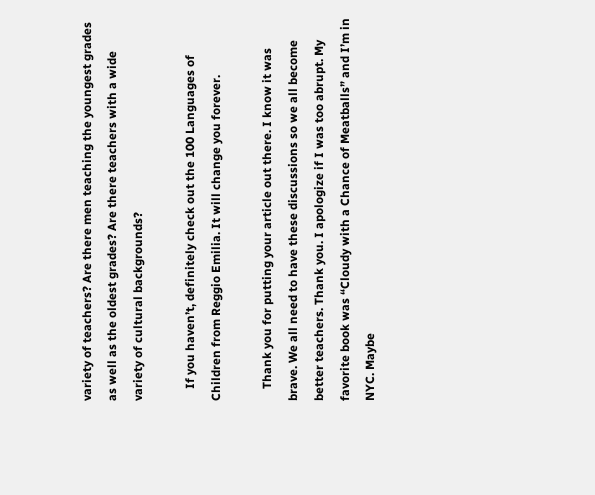variety of teachers? Are there men teaching the youngest grades as well as the oldest grades? Are there teachers with a wide variety of cultural backgrounds?

    If you haven’t, definitely check out the 100 Languages of Children from Reggio Emilia. It will change you forever.

    Thank you for putting your article out there. I know it was brave. We all need to have these discussions so we all become better teachers. Thank you. I apologize if I was too abrupt. My favorite book was “Cloudy with a Chance of Meatballs” and I’m in NYC. Maybe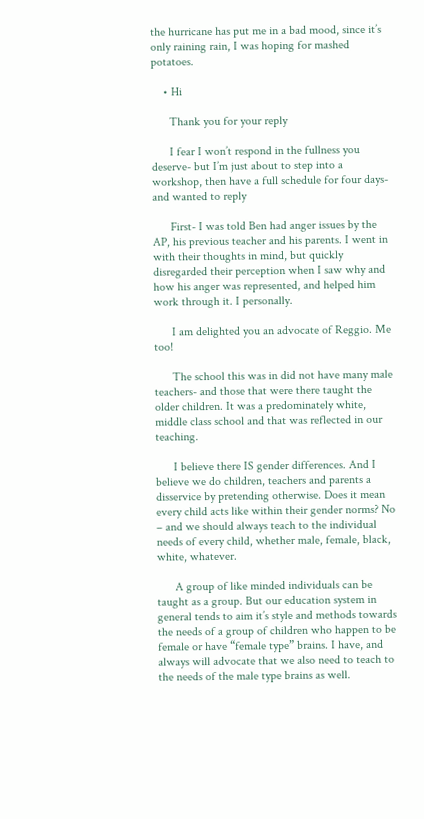the hurricane has put me in a bad mood, since it’s only raining rain, I was hoping for mashed potatoes.

    • Hi

      Thank you for your reply

      I fear I won’t respond in the fullness you deserve- but I’m just about to step into a workshop, then have a full schedule for four days- and wanted to reply

      First- I was told Ben had anger issues by the AP, his previous teacher and his parents. I went in with their thoughts in mind, but quickly disregarded their perception when I saw why and how his anger was represented, and helped him work through it. I personally.

      I am delighted you an advocate of Reggio. Me too!

      The school this was in did not have many male teachers- and those that were there taught the older children. It was a predominately white, middle class school and that was reflected in our teaching.

      I believe there IS gender differences. And I believe we do children, teachers and parents a disservice by pretending otherwise. Does it mean every child acts like within their gender norms? No – and we should always teach to the individual needs of every child, whether male, female, black, white, whatever.

      A group of like minded individuals can be taught as a group. But our education system in general tends to aim it’s style and methods towards the needs of a group of children who happen to be female or have “female type” brains. I have, and always will advocate that we also need to teach to the needs of the male type brains as well.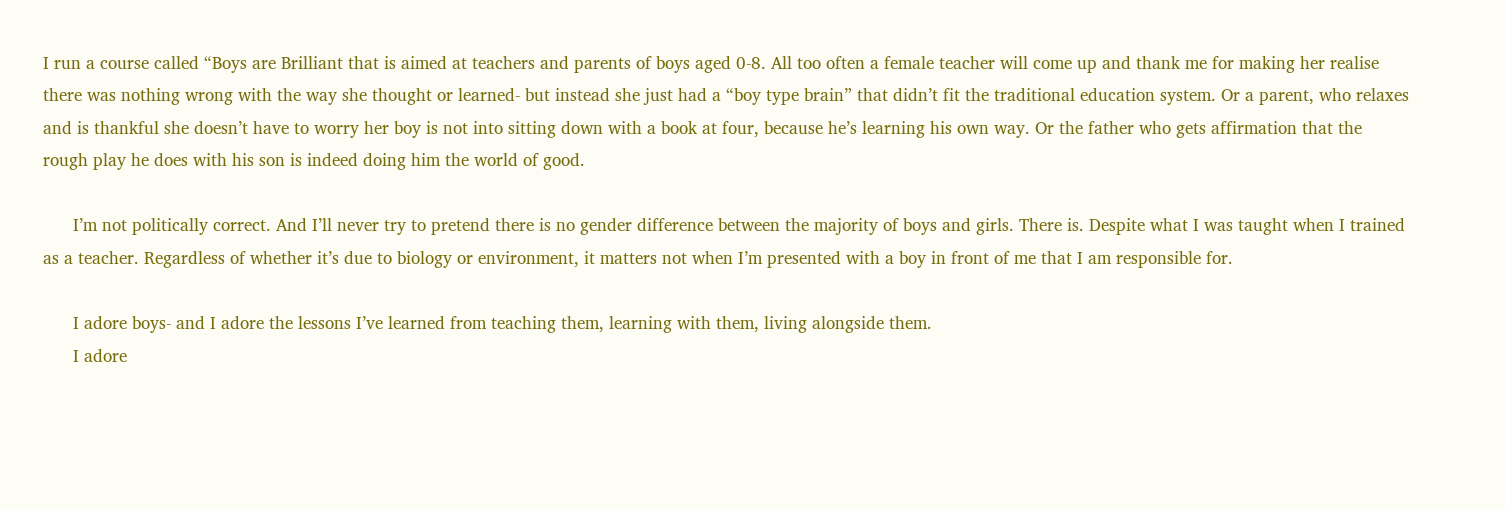I run a course called “Boys are Brilliant that is aimed at teachers and parents of boys aged 0-8. All too often a female teacher will come up and thank me for making her realise there was nothing wrong with the way she thought or learned- but instead she just had a “boy type brain” that didn’t fit the traditional education system. Or a parent, who relaxes and is thankful she doesn’t have to worry her boy is not into sitting down with a book at four, because he’s learning his own way. Or the father who gets affirmation that the rough play he does with his son is indeed doing him the world of good.

      I’m not politically correct. And I’ll never try to pretend there is no gender difference between the majority of boys and girls. There is. Despite what I was taught when I trained as a teacher. Regardless of whether it’s due to biology or environment, it matters not when I’m presented with a boy in front of me that I am responsible for.

      I adore boys- and I adore the lessons I’ve learned from teaching them, learning with them, living alongside them.
      I adore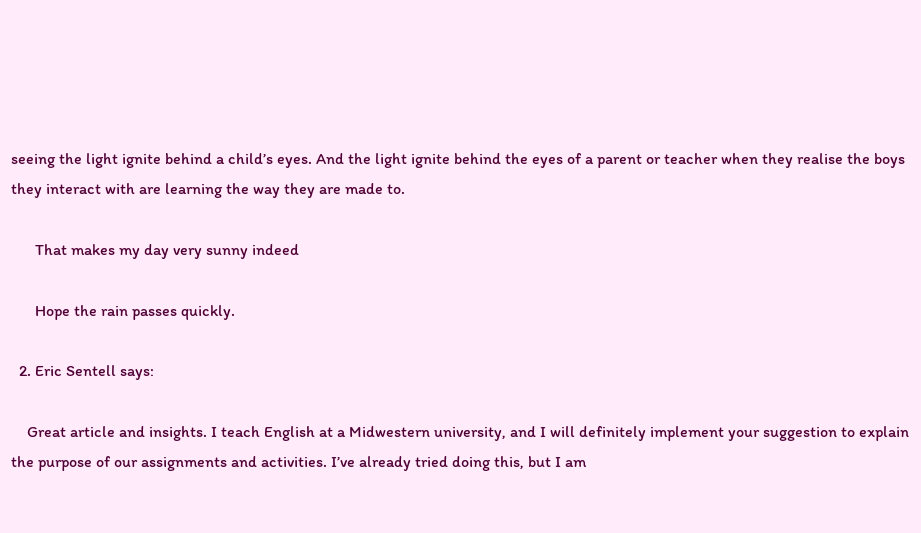seeing the light ignite behind a child’s eyes. And the light ignite behind the eyes of a parent or teacher when they realise the boys they interact with are learning the way they are made to.

      That makes my day very sunny indeed

      Hope the rain passes quickly.

  2. Eric Sentell says:

    Great article and insights. I teach English at a Midwestern university, and I will definitely implement your suggestion to explain the purpose of our assignments and activities. I’ve already tried doing this, but I am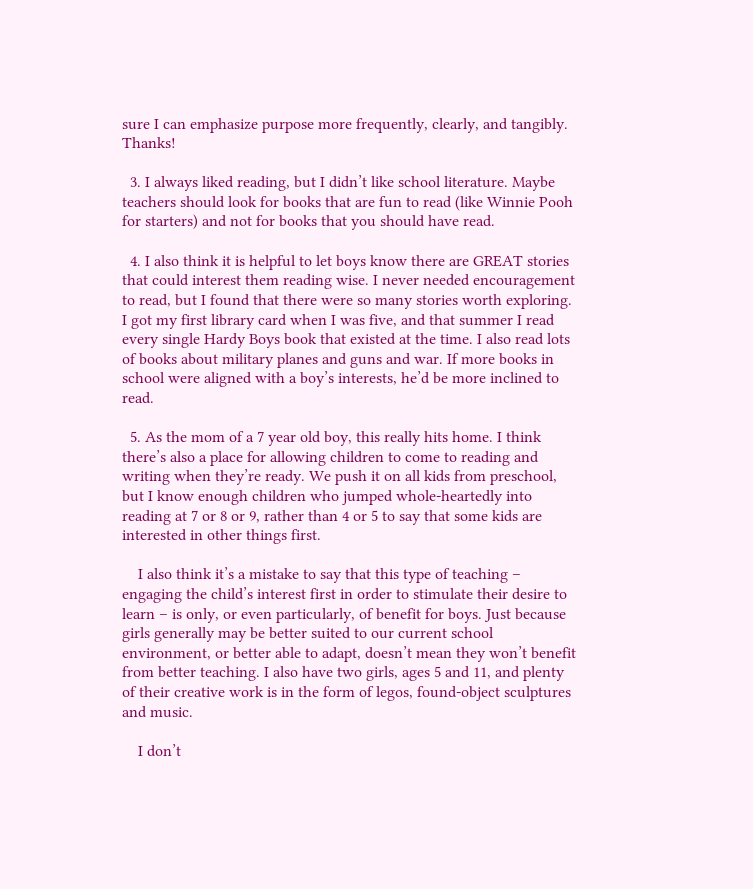sure I can emphasize purpose more frequently, clearly, and tangibly. Thanks!

  3. I always liked reading, but I didn’t like school literature. Maybe teachers should look for books that are fun to read (like Winnie Pooh for starters) and not for books that you should have read.

  4. I also think it is helpful to let boys know there are GREAT stories that could interest them reading wise. I never needed encouragement to read, but I found that there were so many stories worth exploring. I got my first library card when I was five, and that summer I read every single Hardy Boys book that existed at the time. I also read lots of books about military planes and guns and war. If more books in school were aligned with a boy’s interests, he’d be more inclined to read.

  5. As the mom of a 7 year old boy, this really hits home. I think there’s also a place for allowing children to come to reading and writing when they’re ready. We push it on all kids from preschool, but I know enough children who jumped whole-heartedly into reading at 7 or 8 or 9, rather than 4 or 5 to say that some kids are interested in other things first.

    I also think it’s a mistake to say that this type of teaching – engaging the child’s interest first in order to stimulate their desire to learn – is only, or even particularly, of benefit for boys. Just because girls generally may be better suited to our current school environment, or better able to adapt, doesn’t mean they won’t benefit from better teaching. I also have two girls, ages 5 and 11, and plenty of their creative work is in the form of legos, found-object sculptures and music.

    I don’t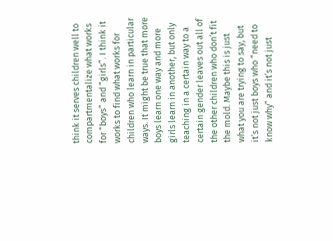think it serves children well to compartmentalize what works for “boys” and “girls”. I think it works to find what works for children who learn in particular ways. It might be true that more boys learn one way and more girls learn in another, but only teaching in a certain way to a certain gender leaves out all of the other children who don’t fit the mold. Maybe this is just what you are trying to say, but it’s not just boys who “need to know why” and it’s not just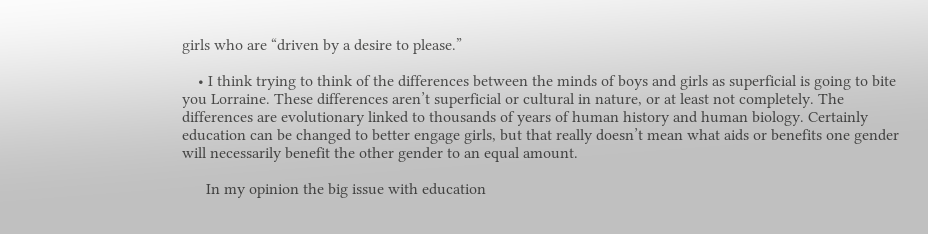girls who are “driven by a desire to please.”

    • I think trying to think of the differences between the minds of boys and girls as superficial is going to bite you Lorraine. These differences aren’t superficial or cultural in nature, or at least not completely. The differences are evolutionary linked to thousands of years of human history and human biology. Certainly education can be changed to better engage girls, but that really doesn’t mean what aids or benefits one gender will necessarily benefit the other gender to an equal amount.

      In my opinion the big issue with education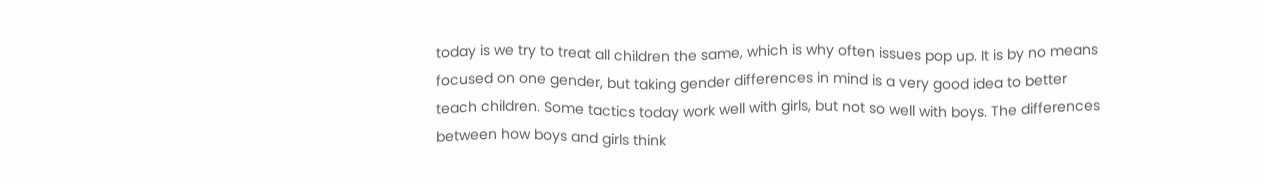today is we try to treat all children the same, which is why often issues pop up. It is by no means focused on one gender, but taking gender differences in mind is a very good idea to better teach children. Some tactics today work well with girls, but not so well with boys. The differences between how boys and girls think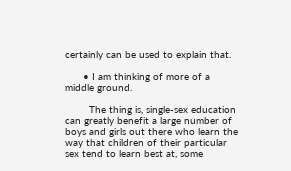certainly can be used to explain that.

      • I am thinking of more of a middle ground.

        The thing is, single-sex education can greatly benefit a large number of boys and girls out there who learn the way that children of their particular sex tend to learn best at, some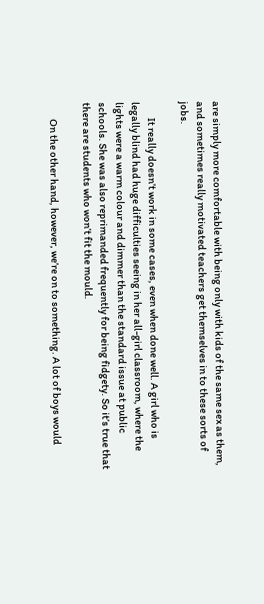are simply more comfortable with being only with kids of the same sex as them, and sometimes really motivated teachers get themselves in to these sorts of jobs.

        It really doesn’t work in some cases, even when done well. A girl who is legally blind had huge difficulties seeing in her all-girl classroom, where the lights were a warm colour and dimmer than the standard issue at public schools. She was also reprimanded frequently for being fidgety. So it’s true that there are students who won’t fit the mould.

        On the other hand, however, we’re on to something. A lot of boys would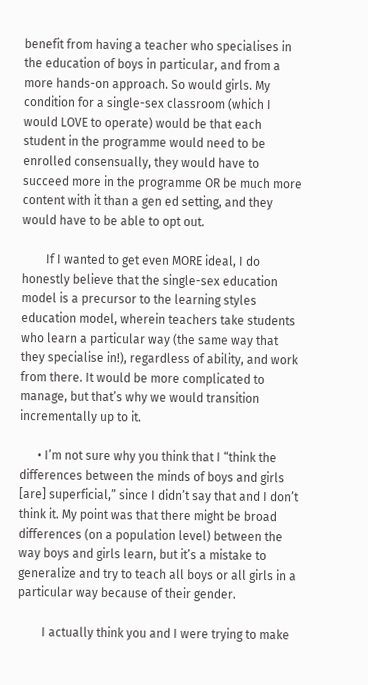benefit from having a teacher who specialises in the education of boys in particular, and from a more hands-on approach. So would girls. My condition for a single-sex classroom (which I would LOVE to operate) would be that each student in the programme would need to be enrolled consensually, they would have to succeed more in the programme OR be much more content with it than a gen ed setting, and they would have to be able to opt out.

        If I wanted to get even MORE ideal, I do honestly believe that the single-sex education model is a precursor to the learning styles education model, wherein teachers take students who learn a particular way (the same way that they specialise in!), regardless of ability, and work from there. It would be more complicated to manage, but that’s why we would transition incrementally up to it.

      • I’m not sure why you think that I “think the differences between the minds of boys and girls [are] superficial,” since I didn’t say that and I don’t think it. My point was that there might be broad differences (on a population level) between the way boys and girls learn, but it’s a mistake to generalize and try to teach all boys or all girls in a particular way because of their gender.

        I actually think you and I were trying to make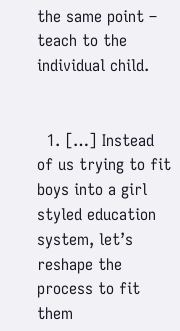the same point – teach to the individual child.


  1. […] Instead of us trying to fit boys into a girl styled education system, let’s reshape the process to fit them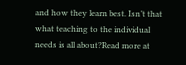and how they learn best. Isn’t that what teaching to the individual needs is all about?Read more at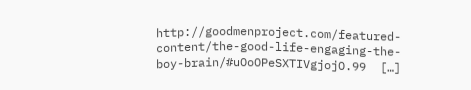http://goodmenproject.com/featured-content/the-good-life-engaging-the-boy-brain/#uOoOPeSXTIVgjojO.99  […]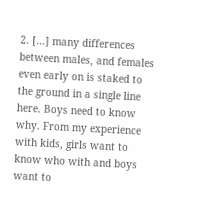2. […] many differences between males, and females even early on is staked to the ground in a single line here. Boys need to know why. From my experience with kids, girls want to know who with and boys want to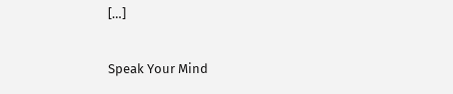[…]

Speak Your Mind